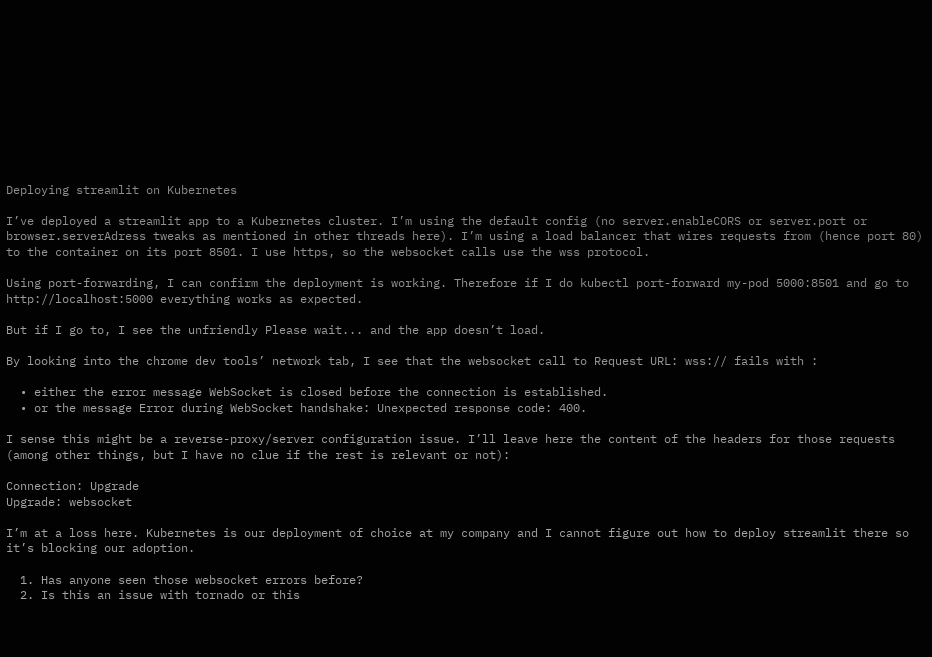Deploying streamlit on Kubernetes

I’ve deployed a streamlit app to a Kubernetes cluster. I’m using the default config (no server.enableCORS or server.port or browser.serverAdress tweaks as mentioned in other threads here). I’m using a load balancer that wires requests from (hence port 80) to the container on its port 8501. I use https, so the websocket calls use the wss protocol.

Using port-forwarding, I can confirm the deployment is working. Therefore if I do kubectl port-forward my-pod 5000:8501 and go to http://localhost:5000 everything works as expected.

But if I go to, I see the unfriendly Please wait... and the app doesn’t load.

By looking into the chrome dev tools’ network tab, I see that the websocket call to Request URL: wss:// fails with :

  • either the error message WebSocket is closed before the connection is established.
  • or the message Error during WebSocket handshake: Unexpected response code: 400.

I sense this might be a reverse-proxy/server configuration issue. I’ll leave here the content of the headers for those requests (among other things, but I have no clue if the rest is relevant or not):

Connection: Upgrade
Upgrade: websocket

I’m at a loss here. Kubernetes is our deployment of choice at my company and I cannot figure out how to deploy streamlit there so it’s blocking our adoption.

  1. Has anyone seen those websocket errors before?
  2. Is this an issue with tornado or this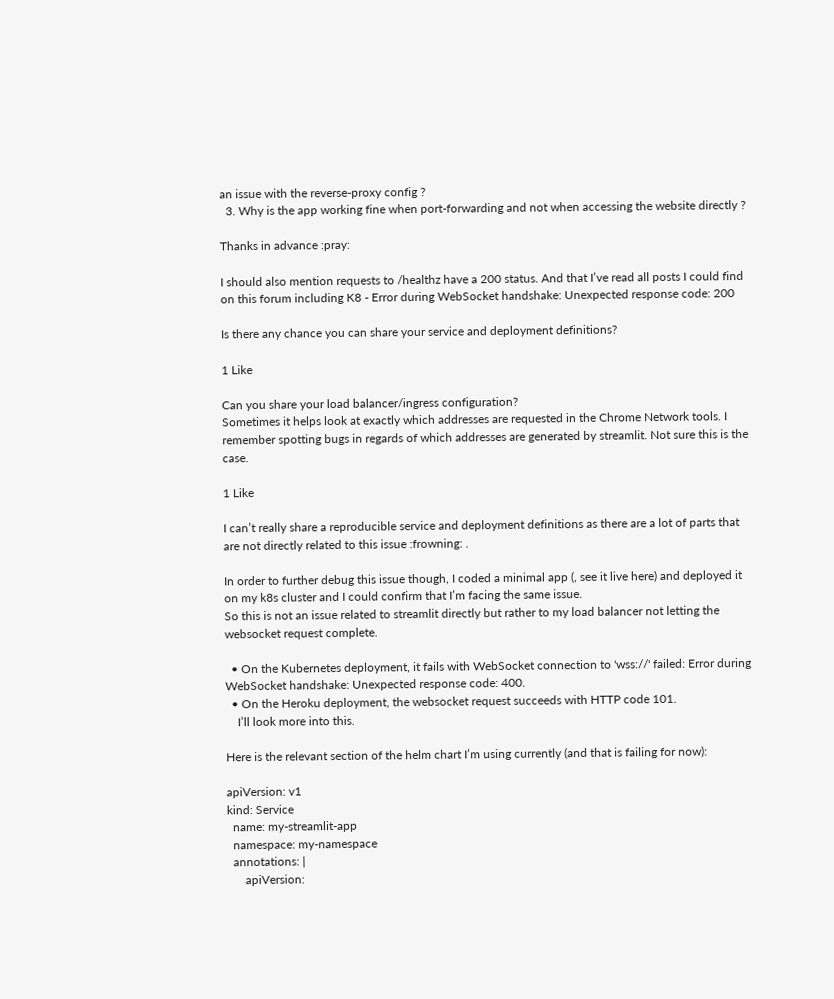an issue with the reverse-proxy config ?
  3. Why is the app working fine when port-forwarding and not when accessing the website directly ?

Thanks in advance :pray:

I should also mention requests to /healthz have a 200 status. And that I’ve read all posts I could find on this forum including K8 - Error during WebSocket handshake: Unexpected response code: 200

Is there any chance you can share your service and deployment definitions?

1 Like

Can you share your load balancer/ingress configuration?
Sometimes it helps look at exactly which addresses are requested in the Chrome Network tools. I remember spotting bugs in regards of which addresses are generated by streamlit. Not sure this is the case.

1 Like

I can’t really share a reproducible service and deployment definitions as there are a lot of parts that are not directly related to this issue :frowning: .

In order to further debug this issue though, I coded a minimal app (, see it live here) and deployed it on my k8s cluster and I could confirm that I’m facing the same issue.
So this is not an issue related to streamlit directly but rather to my load balancer not letting the websocket request complete.

  • On the Kubernetes deployment, it fails with WebSocket connection to 'wss://' failed: Error during WebSocket handshake: Unexpected response code: 400.
  • On the Heroku deployment, the websocket request succeeds with HTTP code 101.
    I’ll look more into this.

Here is the relevant section of the helm chart I’m using currently (and that is failing for now):

apiVersion: v1
kind: Service
  name: my-streamlit-app
  namespace: my-namespace
  annotations: |
      apiVersion: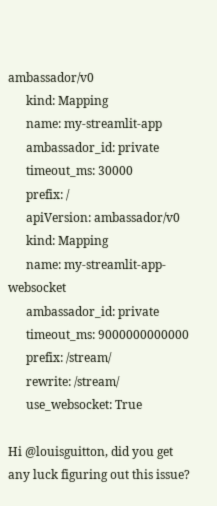ambassador/v0
      kind: Mapping
      name: my-streamlit-app
      ambassador_id: private
      timeout_ms: 30000
      prefix: /
      apiVersion: ambassador/v0
      kind: Mapping
      name: my-streamlit-app-websocket
      ambassador_id: private
      timeout_ms: 9000000000000
      prefix: /stream/
      rewrite: /stream/
      use_websocket: True

Hi @louisguitton, did you get any luck figuring out this issue?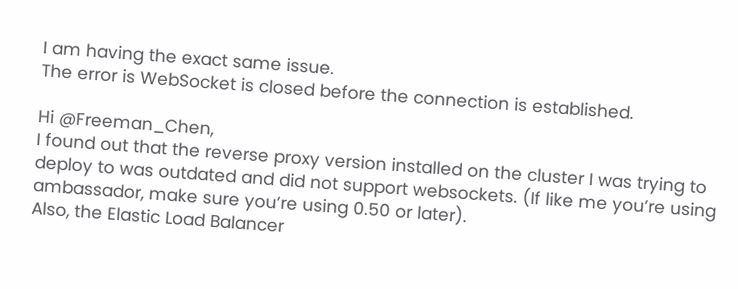I am having the exact same issue.
The error is WebSocket is closed before the connection is established.

Hi @Freeman_Chen,
I found out that the reverse proxy version installed on the cluster I was trying to deploy to was outdated and did not support websockets. (If like me you’re using ambassador, make sure you’re using 0.50 or later).
Also, the Elastic Load Balancer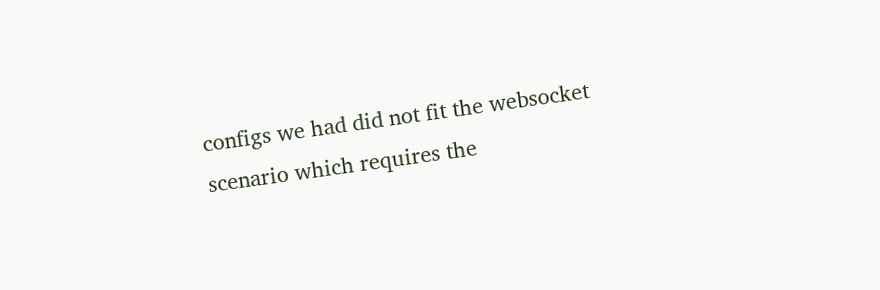configs we had did not fit the websocket scenario which requires the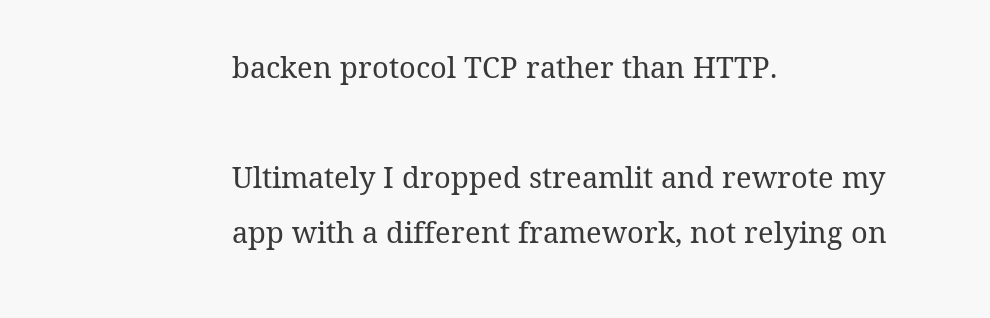backen protocol TCP rather than HTTP.

Ultimately I dropped streamlit and rewrote my app with a different framework, not relying on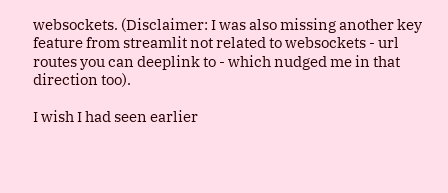websockets. (Disclaimer: I was also missing another key feature from streamlit not related to websockets - url routes you can deeplink to - which nudged me in that direction too).

I wish I had seen earlier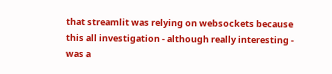that streamlit was relying on websockets because this all investigation - although really interesting - was a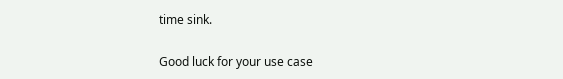time sink.

Good luck for your use case